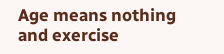Age means nothing and exercise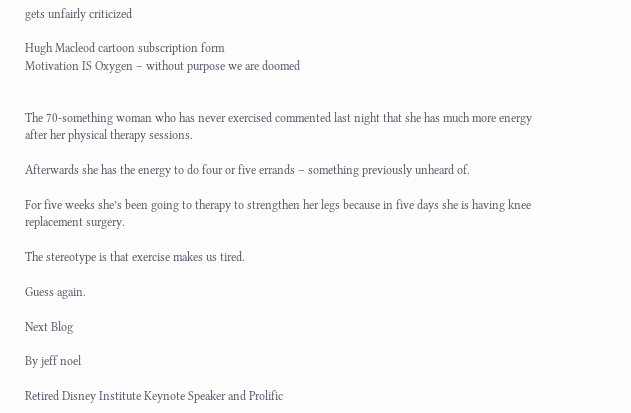gets unfairly criticized

Hugh Macleod cartoon subscription form
Motivation IS Oxygen – without purpose we are doomed


The 70-something woman who has never exercised commented last night that she has much more energy after her physical therapy sessions.

Afterwards she has the energy to do four or five errands – something previously unheard of.

For five weeks she’s been going to therapy to strengthen her legs because in five days she is having knee replacement surgery.

The stereotype is that exercise makes us tired.

Guess again.

Next Blog

By jeff noel

Retired Disney Institute Keynote Speaker and Prolific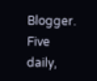Blogger. Five daily,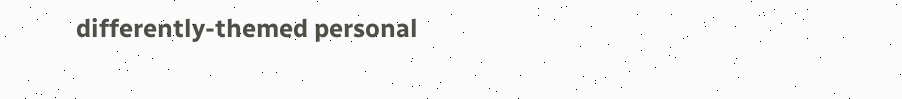differently-themed personal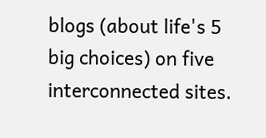blogs (about life's 5 big choices) on five interconnected sites.